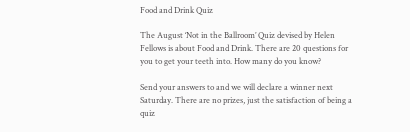Food and Drink Quiz

The August ‘Not in the Ballroom’ Quiz devised by Helen Fellows is about Food and Drink. There are 20 questions for you to get your teeth into. How many do you know?

Send your answers to and we will declare a winner next Saturday. There are no prizes, just the satisfaction of being a quiz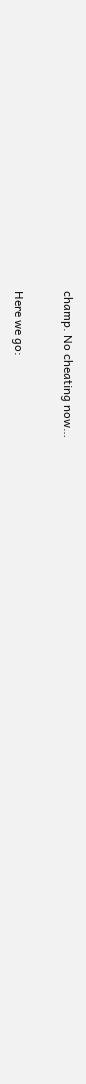champ. No cheating now…

Here we go: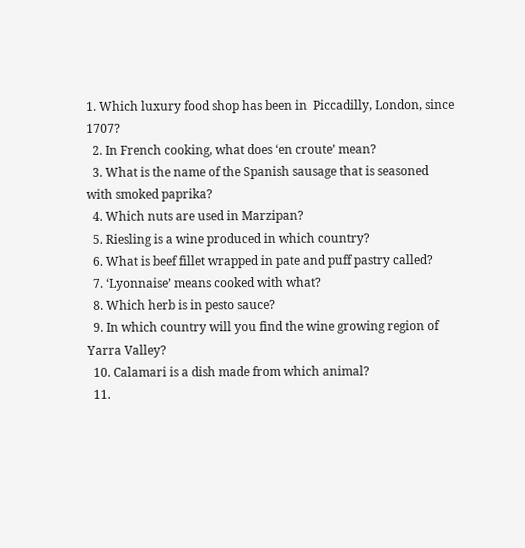1. Which luxury food shop has been in  Piccadilly, London, since 1707?
  2. In French cooking, what does ‘en croute’ mean?
  3. What is the name of the Spanish sausage that is seasoned with smoked paprika?
  4. Which nuts are used in Marzipan?
  5. Riesling is a wine produced in which country?
  6. What is beef fillet wrapped in pate and puff pastry called?
  7. ‘Lyonnaise’ means cooked with what?
  8. Which herb is in pesto sauce?
  9. In which country will you find the wine growing region of Yarra Valley?
  10. Calamari is a dish made from which animal?
  11.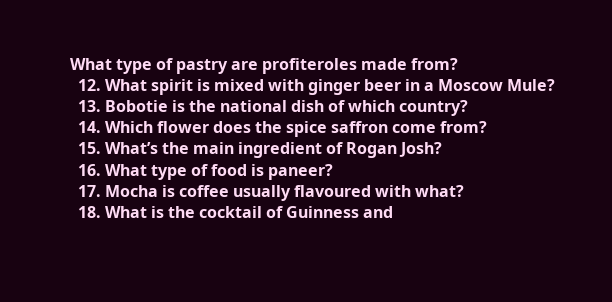What type of pastry are profiteroles made from?
  12. What spirit is mixed with ginger beer in a Moscow Mule?
  13. Bobotie is the national dish of which country?
  14. Which flower does the spice saffron come from?
  15. What’s the main ingredient of Rogan Josh?
  16. What type of food is paneer?
  17. Mocha is coffee usually flavoured with what?
  18. What is the cocktail of Guinness and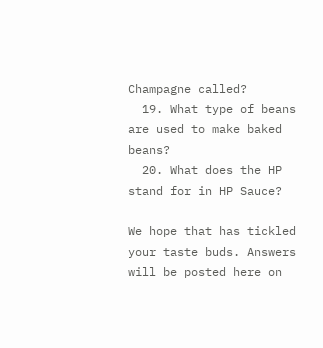Champagne called?
  19. What type of beans are used to make baked beans?
  20. What does the HP stand for in HP Sauce?

We hope that has tickled your taste buds. Answers will be posted here on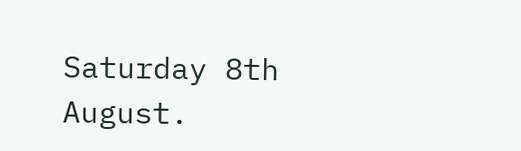Saturday 8th August.